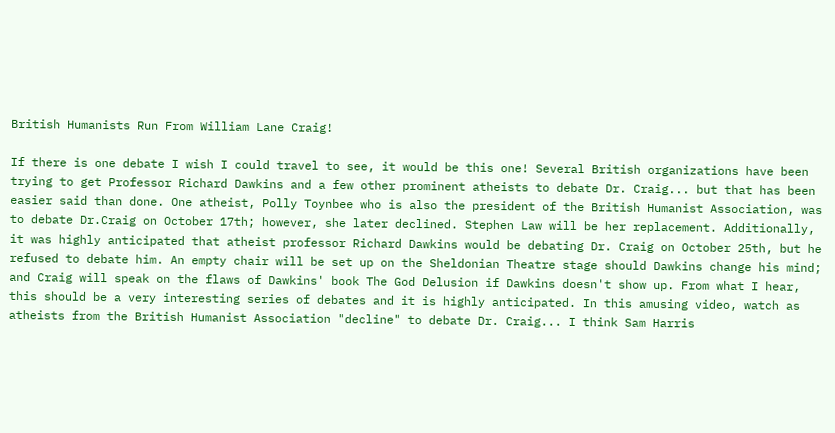British Humanists Run From William Lane Craig!

If there is one debate I wish I could travel to see, it would be this one! Several British organizations have been trying to get Professor Richard Dawkins and a few other prominent atheists to debate Dr. Craig... but that has been easier said than done. One atheist, Polly Toynbee who is also the president of the British Humanist Association, was to debate Dr.Craig on October 17th; however, she later declined. Stephen Law will be her replacement. Additionally, it was highly anticipated that atheist professor Richard Dawkins would be debating Dr. Craig on October 25th, but he refused to debate him. An empty chair will be set up on the Sheldonian Theatre stage should Dawkins change his mind; and Craig will speak on the flaws of Dawkins' book The God Delusion if Dawkins doesn't show up. From what I hear, this should be a very interesting series of debates and it is highly anticipated. In this amusing video, watch as atheists from the British Humanist Association "decline" to debate Dr. Craig... I think Sam Harris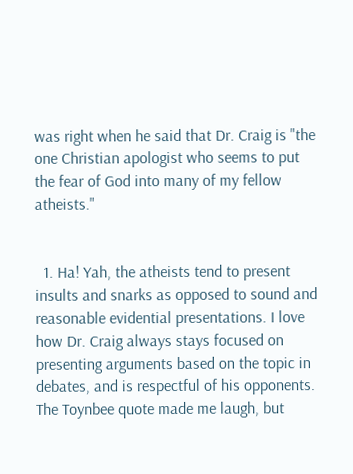was right when he said that Dr. Craig is "the one Christian apologist who seems to put the fear of God into many of my fellow atheists."


  1. Ha! Yah, the atheists tend to present insults and snarks as opposed to sound and reasonable evidential presentations. I love how Dr. Craig always stays focused on presenting arguments based on the topic in debates, and is respectful of his opponents. The Toynbee quote made me laugh, but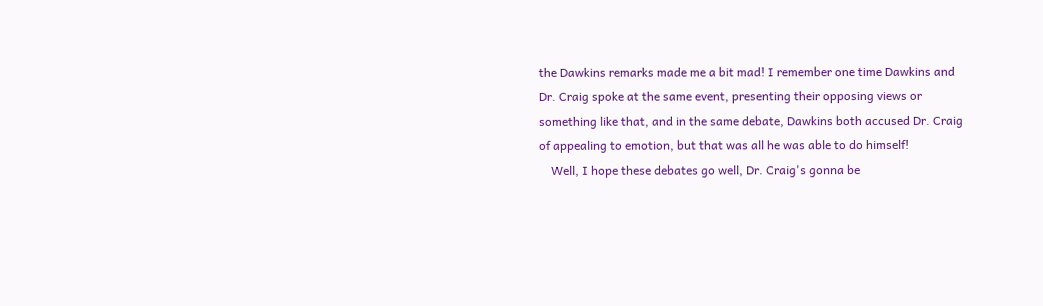the Dawkins remarks made me a bit mad! I remember one time Dawkins and Dr. Craig spoke at the same event, presenting their opposing views or something like that, and in the same debate, Dawkins both accused Dr. Craig of appealing to emotion, but that was all he was able to do himself!
    Well, I hope these debates go well, Dr. Craig's gonna be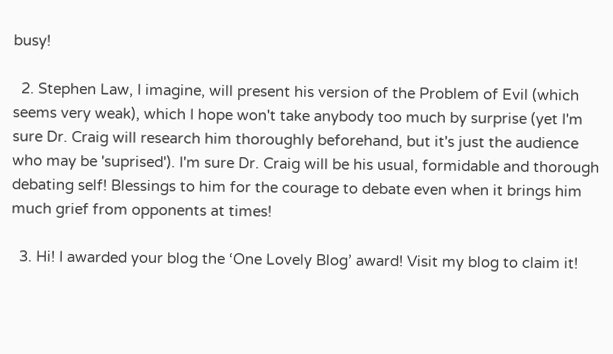busy!

  2. Stephen Law, I imagine, will present his version of the Problem of Evil (which seems very weak), which I hope won't take anybody too much by surprise (yet I'm sure Dr. Craig will research him thoroughly beforehand, but it's just the audience who may be 'suprised'). I'm sure Dr. Craig will be his usual, formidable and thorough debating self! Blessings to him for the courage to debate even when it brings him much grief from opponents at times!

  3. Hi! I awarded your blog the ‘One Lovely Blog’ award! Visit my blog to claim it!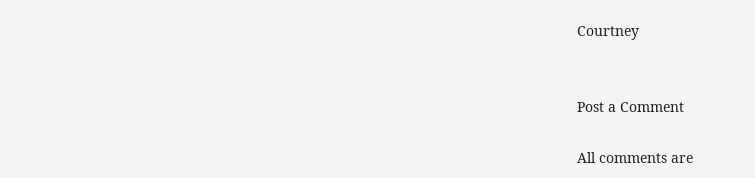Courtney


Post a Comment

All comments are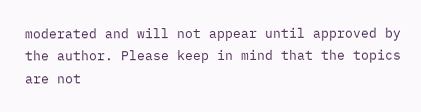moderated and will not appear until approved by the author. Please keep in mind that the topics are not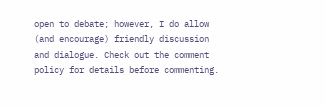open to debate; however, I do allow (and encourage) friendly discussion and dialogue. Check out the comment policy for details before commenting.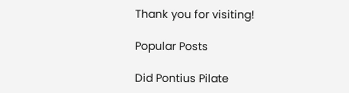Thank you for visiting!

Popular Posts

Did Pontius Pilate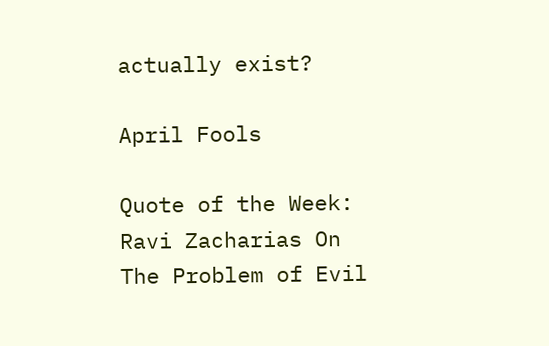actually exist?

April Fools

Quote of the Week: Ravi Zacharias On The Problem of Evil